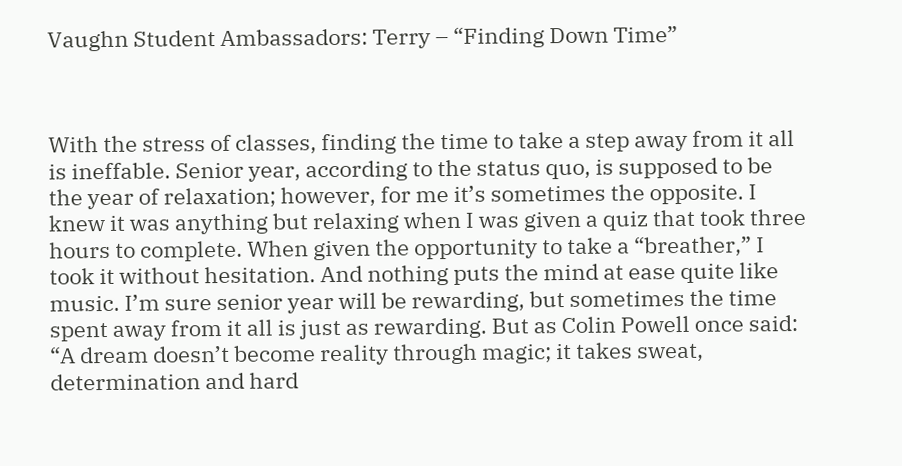Vaughn Student Ambassadors: Terry – “Finding Down Time”



With the stress of classes, finding the time to take a step away from it all is ineffable. Senior year, according to the status quo, is supposed to be the year of relaxation; however, for me it’s sometimes the opposite. I knew it was anything but relaxing when I was given a quiz that took three hours to complete. When given the opportunity to take a “breather,” I took it without hesitation. And nothing puts the mind at ease quite like music. I’m sure senior year will be rewarding, but sometimes the time spent away from it all is just as rewarding. But as Colin Powell once said: “A dream doesn’t become reality through magic; it takes sweat, determination and hard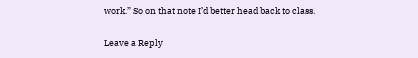work.” So on that note I’d better head back to class.

Leave a Reply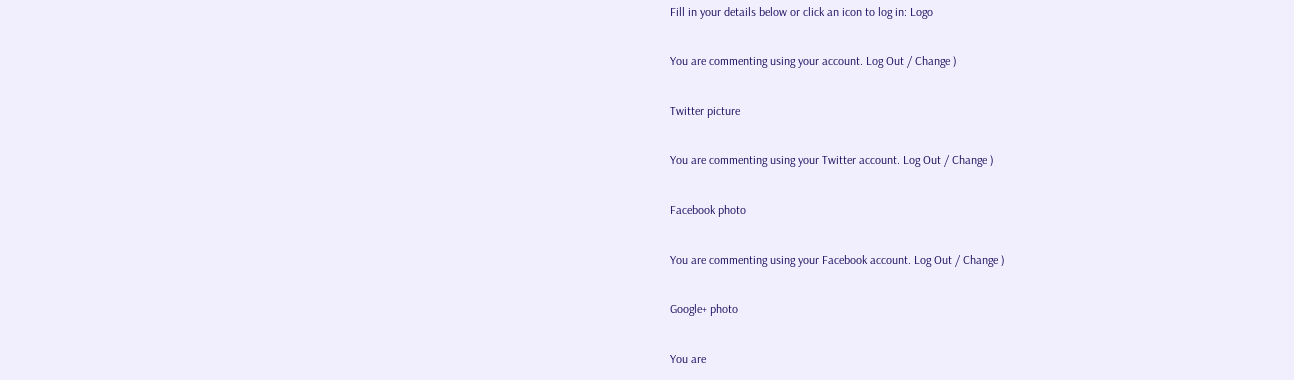Fill in your details below or click an icon to log in: Logo

You are commenting using your account. Log Out / Change )

Twitter picture

You are commenting using your Twitter account. Log Out / Change )

Facebook photo

You are commenting using your Facebook account. Log Out / Change )

Google+ photo

You are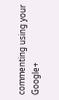commenting using your Google+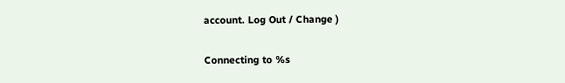account. Log Out / Change )

Connecting to %s